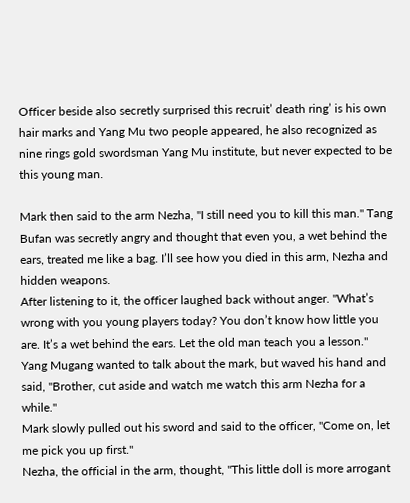Officer beside also secretly surprised this recruit’ death ring’ is his own hair marks and Yang Mu two people appeared, he also recognized as nine rings gold swordsman Yang Mu institute, but never expected to be this young man.

Mark then said to the arm Nezha, "I still need you to kill this man." Tang Bufan was secretly angry and thought that even you, a wet behind the ears, treated me like a bag. I’ll see how you died in this arm, Nezha and hidden weapons.
After listening to it, the officer laughed back without anger. "What’s wrong with you young players today? You don’t know how little you are. It’s a wet behind the ears. Let the old man teach you a lesson."
Yang Mugang wanted to talk about the mark, but waved his hand and said, "Brother, cut aside and watch me watch this arm Nezha for a while."
Mark slowly pulled out his sword and said to the officer, "Come on, let me pick you up first."
Nezha, the official in the arm, thought, "This little doll is more arrogant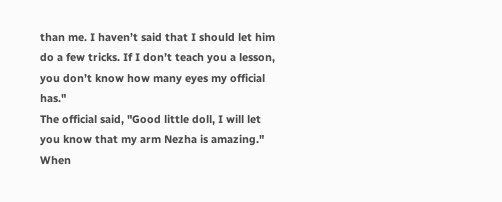than me. I haven’t said that I should let him do a few tricks. If I don’t teach you a lesson, you don’t know how many eyes my official has."
The official said, "Good little doll, I will let you know that my arm Nezha is amazing."
When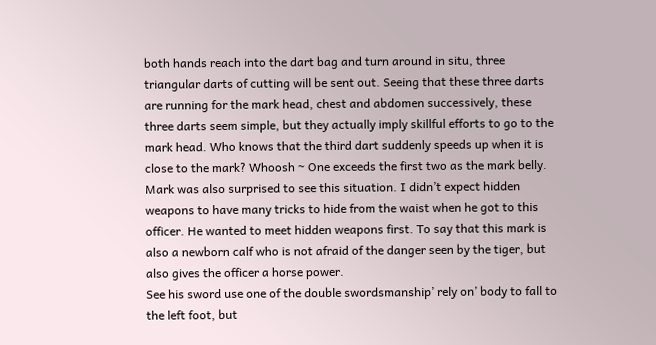both hands reach into the dart bag and turn around in situ, three triangular darts of cutting will be sent out. Seeing that these three darts are running for the mark head, chest and abdomen successively, these three darts seem simple, but they actually imply skillful efforts to go to the mark head. Who knows that the third dart suddenly speeds up when it is close to the mark? Whoosh ~ One exceeds the first two as the mark belly.
Mark was also surprised to see this situation. I didn’t expect hidden weapons to have many tricks to hide from the waist when he got to this officer. He wanted to meet hidden weapons first. To say that this mark is also a newborn calf who is not afraid of the danger seen by the tiger, but also gives the officer a horse power.
See his sword use one of the double swordsmanship’ rely on’ body to fall to the left foot, but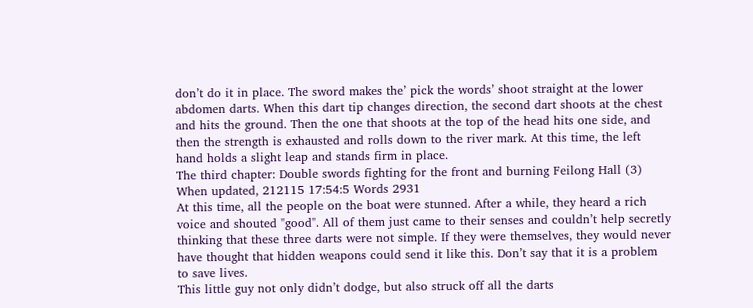don’t do it in place. The sword makes the’ pick the words’ shoot straight at the lower abdomen darts. When this dart tip changes direction, the second dart shoots at the chest and hits the ground. Then the one that shoots at the top of the head hits one side, and then the strength is exhausted and rolls down to the river mark. At this time, the left hand holds a slight leap and stands firm in place.
The third chapter: Double swords fighting for the front and burning Feilong Hall (3)
When updated, 212115 17:54:5 Words 2931
At this time, all the people on the boat were stunned. After a while, they heard a rich voice and shouted "good". All of them just came to their senses and couldn’t help secretly thinking that these three darts were not simple. If they were themselves, they would never have thought that hidden weapons could send it like this. Don’t say that it is a problem to save lives.
This little guy not only didn’t dodge, but also struck off all the darts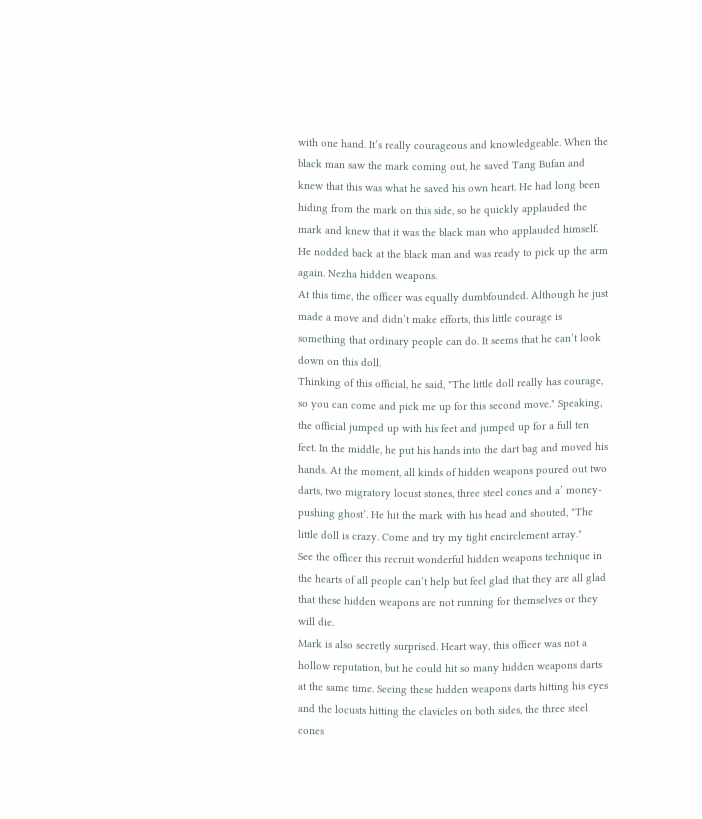with one hand. It’s really courageous and knowledgeable. When the black man saw the mark coming out, he saved Tang Bufan and knew that this was what he saved his own heart. He had long been hiding from the mark on this side, so he quickly applauded the mark and knew that it was the black man who applauded himself. He nodded back at the black man and was ready to pick up the arm again. Nezha hidden weapons.
At this time, the officer was equally dumbfounded. Although he just made a move and didn’t make efforts, this little courage is something that ordinary people can do. It seems that he can’t look down on this doll.
Thinking of this official, he said, "The little doll really has courage, so you can come and pick me up for this second move." Speaking, the official jumped up with his feet and jumped up for a full ten feet. In the middle, he put his hands into the dart bag and moved his hands. At the moment, all kinds of hidden weapons poured out two darts, two migratory locust stones, three steel cones and a’ money-pushing ghost’. He hit the mark with his head and shouted, "The little doll is crazy. Come and try my tight encirclement array."
See the officer this recruit wonderful hidden weapons technique in the hearts of all people can’t help but feel glad that they are all glad that these hidden weapons are not running for themselves or they will die.
Mark is also secretly surprised. Heart way, this officer was not a hollow reputation, but he could hit so many hidden weapons darts at the same time. Seeing these hidden weapons darts hitting his eyes and the locusts hitting the clavicles on both sides, the three steel cones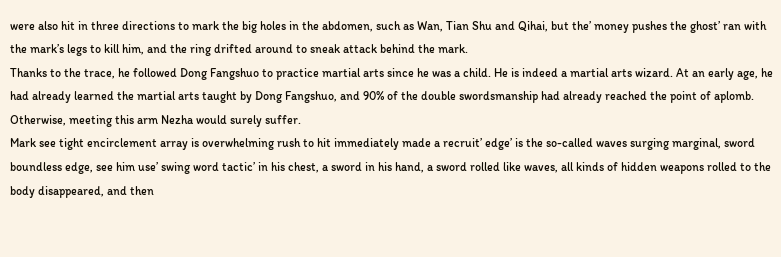were also hit in three directions to mark the big holes in the abdomen, such as Wan, Tian Shu and Qihai, but the’ money pushes the ghost’ ran with the mark’s legs to kill him, and the ring drifted around to sneak attack behind the mark.
Thanks to the trace, he followed Dong Fangshuo to practice martial arts since he was a child. He is indeed a martial arts wizard. At an early age, he had already learned the martial arts taught by Dong Fangshuo, and 90% of the double swordsmanship had already reached the point of aplomb. Otherwise, meeting this arm Nezha would surely suffer.
Mark see tight encirclement array is overwhelming rush to hit immediately made a recruit’ edge’ is the so-called waves surging marginal, sword boundless edge, see him use’ swing word tactic’ in his chest, a sword in his hand, a sword rolled like waves, all kinds of hidden weapons rolled to the body disappeared, and then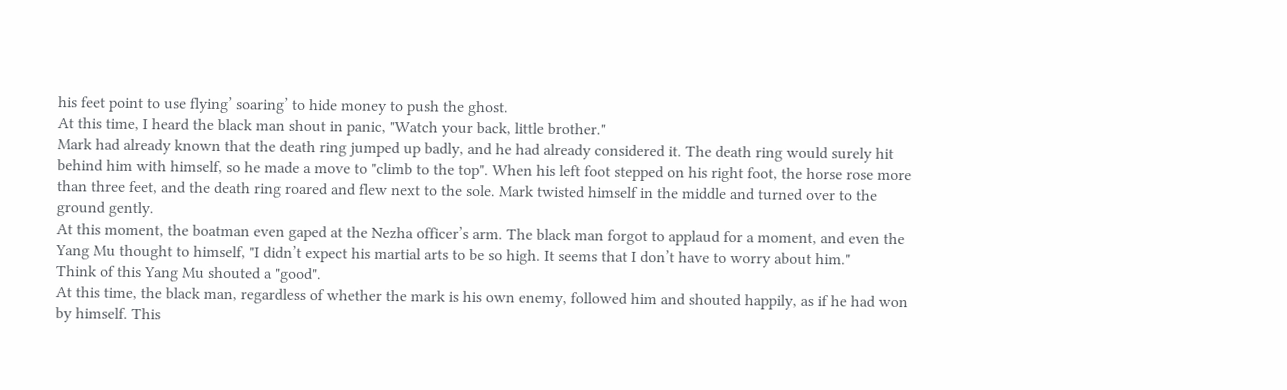his feet point to use flying’ soaring’ to hide money to push the ghost.
At this time, I heard the black man shout in panic, "Watch your back, little brother."
Mark had already known that the death ring jumped up badly, and he had already considered it. The death ring would surely hit behind him with himself, so he made a move to "climb to the top". When his left foot stepped on his right foot, the horse rose more than three feet, and the death ring roared and flew next to the sole. Mark twisted himself in the middle and turned over to the ground gently.
At this moment, the boatman even gaped at the Nezha officer’s arm. The black man forgot to applaud for a moment, and even the Yang Mu thought to himself, "I didn’t expect his martial arts to be so high. It seems that I don’t have to worry about him."
Think of this Yang Mu shouted a "good".
At this time, the black man, regardless of whether the mark is his own enemy, followed him and shouted happily, as if he had won by himself. This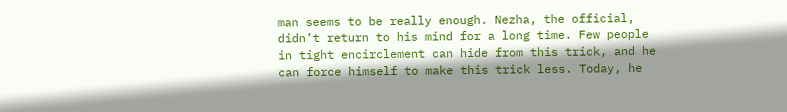man seems to be really enough. Nezha, the official, didn’t return to his mind for a long time. Few people in tight encirclement can hide from this trick, and he can force himself to make this trick less. Today, he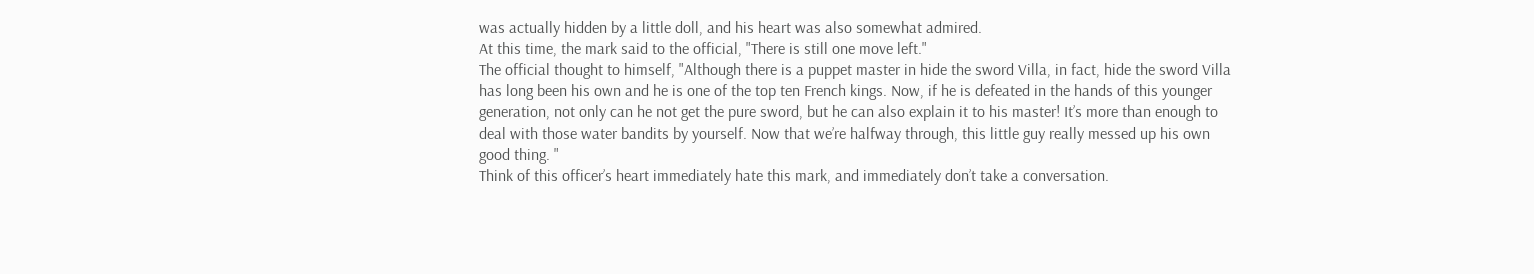was actually hidden by a little doll, and his heart was also somewhat admired.
At this time, the mark said to the official, "There is still one move left."
The official thought to himself, "Although there is a puppet master in hide the sword Villa, in fact, hide the sword Villa has long been his own and he is one of the top ten French kings. Now, if he is defeated in the hands of this younger generation, not only can he not get the pure sword, but he can also explain it to his master! It’s more than enough to deal with those water bandits by yourself. Now that we’re halfway through, this little guy really messed up his own good thing. "
Think of this officer’s heart immediately hate this mark, and immediately don’t take a conversation.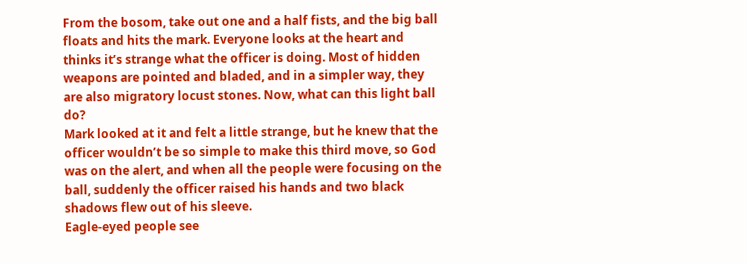From the bosom, take out one and a half fists, and the big ball floats and hits the mark. Everyone looks at the heart and thinks it’s strange what the officer is doing. Most of hidden weapons are pointed and bladed, and in a simpler way, they are also migratory locust stones. Now, what can this light ball do?
Mark looked at it and felt a little strange, but he knew that the officer wouldn’t be so simple to make this third move, so God was on the alert, and when all the people were focusing on the ball, suddenly the officer raised his hands and two black shadows flew out of his sleeve.
Eagle-eyed people see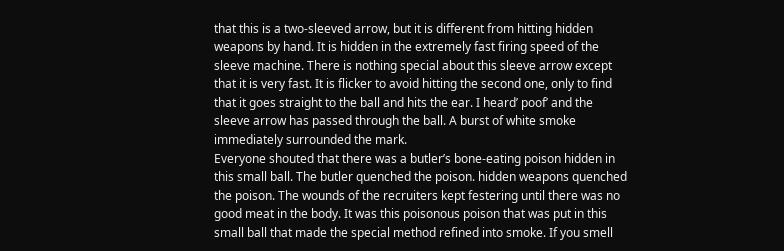that this is a two-sleeved arrow, but it is different from hitting hidden weapons by hand. It is hidden in the extremely fast firing speed of the sleeve machine. There is nothing special about this sleeve arrow except that it is very fast. It is flicker to avoid hitting the second one, only to find that it goes straight to the ball and hits the ear. I heard’ poof’ and the sleeve arrow has passed through the ball. A burst of white smoke immediately surrounded the mark.
Everyone shouted that there was a butler’s bone-eating poison hidden in this small ball. The butler quenched the poison. hidden weapons quenched the poison. The wounds of the recruiters kept festering until there was no good meat in the body. It was this poisonous poison that was put in this small ball that made the special method refined into smoke. If you smell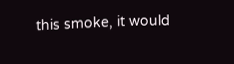this smoke, it would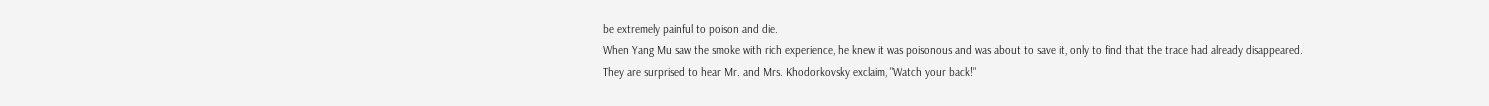be extremely painful to poison and die.
When Yang Mu saw the smoke with rich experience, he knew it was poisonous and was about to save it, only to find that the trace had already disappeared.
They are surprised to hear Mr. and Mrs. Khodorkovsky exclaim, "Watch your back!"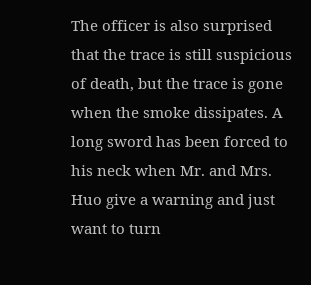The officer is also surprised that the trace is still suspicious of death, but the trace is gone when the smoke dissipates. A long sword has been forced to his neck when Mr. and Mrs. Huo give a warning and just want to turn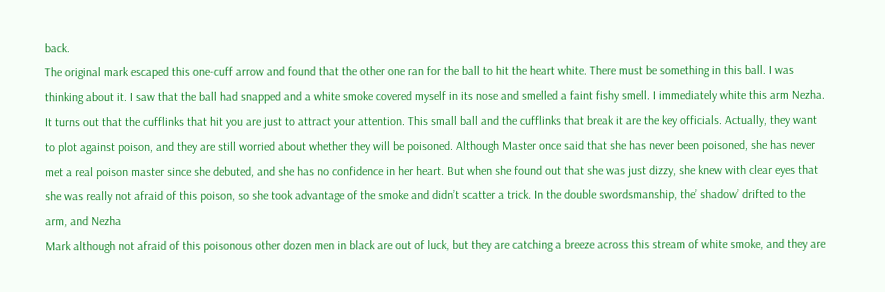back.
The original mark escaped this one-cuff arrow and found that the other one ran for the ball to hit the heart white. There must be something in this ball. I was thinking about it. I saw that the ball had snapped and a white smoke covered myself in its nose and smelled a faint fishy smell. I immediately white this arm Nezha.
It turns out that the cufflinks that hit you are just to attract your attention. This small ball and the cufflinks that break it are the key officials. Actually, they want to plot against poison, and they are still worried about whether they will be poisoned. Although Master once said that she has never been poisoned, she has never met a real poison master since she debuted, and she has no confidence in her heart. But when she found out that she was just dizzy, she knew with clear eyes that she was really not afraid of this poison, so she took advantage of the smoke and didn’t scatter a trick. In the double swordsmanship, the’ shadow’ drifted to the arm, and Nezha
Mark although not afraid of this poisonous other dozen men in black are out of luck, but they are catching a breeze across this stream of white smoke, and they are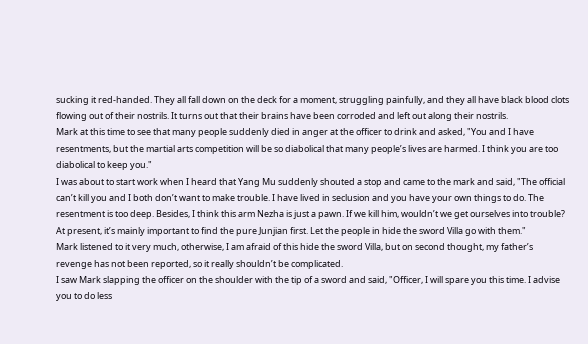sucking it red-handed. They all fall down on the deck for a moment, struggling painfully, and they all have black blood clots flowing out of their nostrils. It turns out that their brains have been corroded and left out along their nostrils.
Mark at this time to see that many people suddenly died in anger at the officer to drink and asked, "You and I have resentments, but the martial arts competition will be so diabolical that many people’s lives are harmed. I think you are too diabolical to keep you."
I was about to start work when I heard that Yang Mu suddenly shouted a stop and came to the mark and said, "The official can’t kill you and I both don’t want to make trouble. I have lived in seclusion and you have your own things to do. The resentment is too deep. Besides, I think this arm Nezha is just a pawn. If we kill him, wouldn’t we get ourselves into trouble? At present, it’s mainly important to find the pure Junjian first. Let the people in hide the sword Villa go with them."
Mark listened to it very much, otherwise, I am afraid of this hide the sword Villa, but on second thought, my father’s revenge has not been reported, so it really shouldn’t be complicated.
I saw Mark slapping the officer on the shoulder with the tip of a sword and said, "Officer, I will spare you this time. I advise you to do less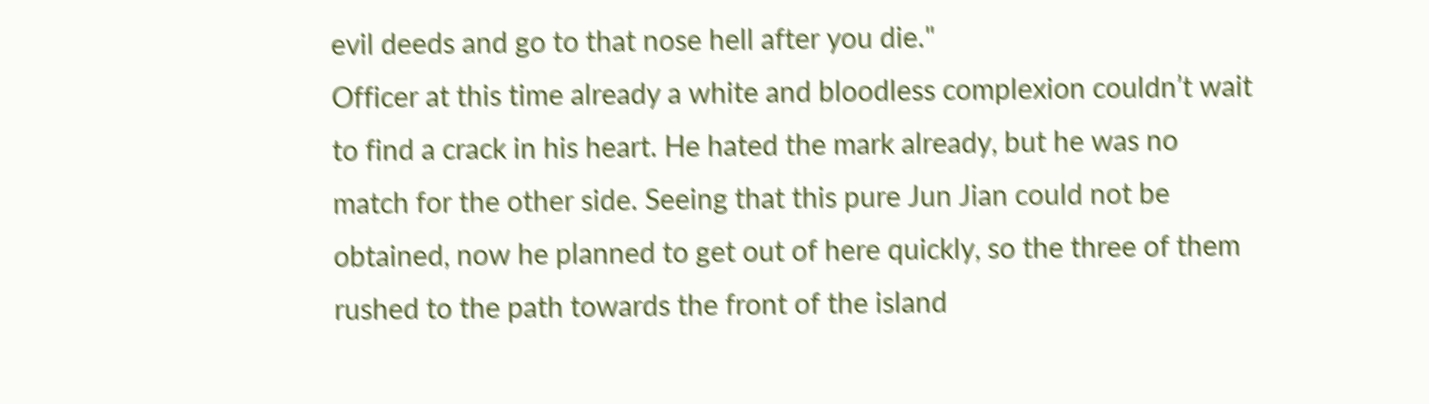evil deeds and go to that nose hell after you die."
Officer at this time already a white and bloodless complexion couldn’t wait to find a crack in his heart. He hated the mark already, but he was no match for the other side. Seeing that this pure Jun Jian could not be obtained, now he planned to get out of here quickly, so the three of them rushed to the path towards the front of the island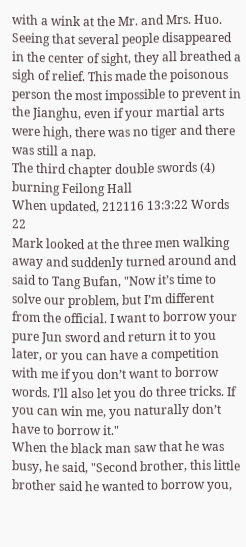with a wink at the Mr. and Mrs. Huo. Seeing that several people disappeared in the center of sight, they all breathed a sigh of relief. This made the poisonous person the most impossible to prevent in the Jianghu, even if your martial arts were high, there was no tiger and there was still a nap.
The third chapter double swords (4) burning Feilong Hall
When updated, 212116 13:3:22 Words 22
Mark looked at the three men walking away and suddenly turned around and said to Tang Bufan, "Now it’s time to solve our problem, but I’m different from the official. I want to borrow your pure Jun sword and return it to you later, or you can have a competition with me if you don’t want to borrow words. I’ll also let you do three tricks. If you can win me, you naturally don’t have to borrow it."
When the black man saw that he was busy, he said, "Second brother, this little brother said he wanted to borrow you,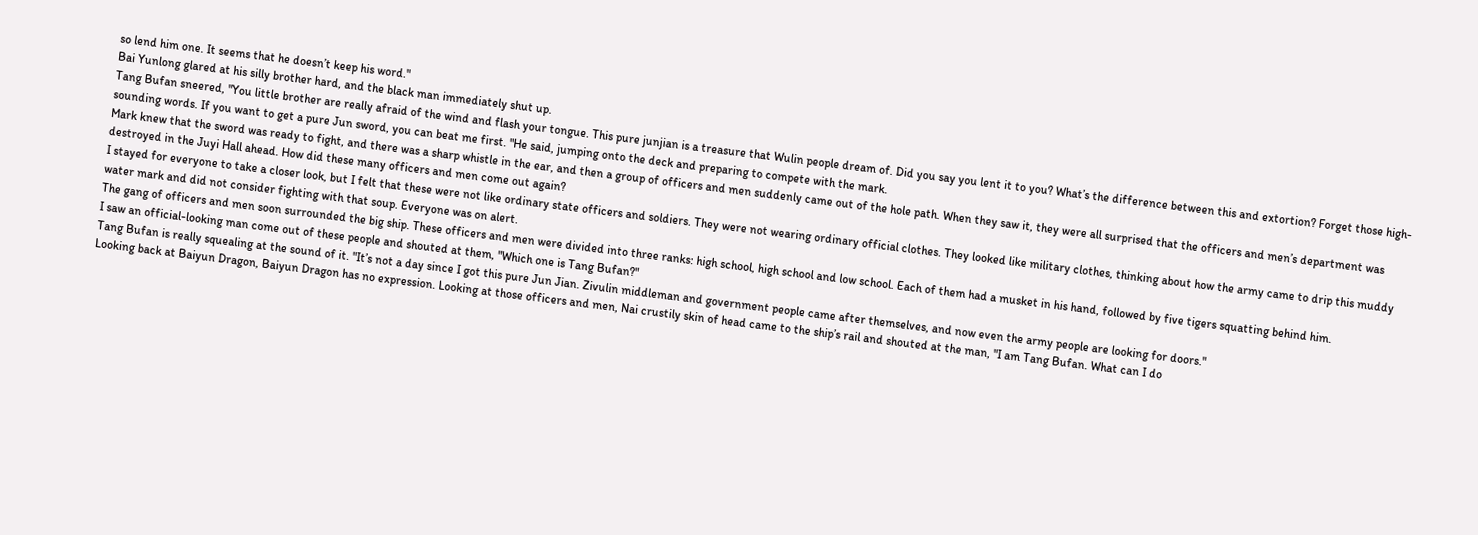so lend him one. It seems that he doesn’t keep his word."
Bai Yunlong glared at his silly brother hard, and the black man immediately shut up.
Tang Bufan sneered, "You little brother are really afraid of the wind and flash your tongue. This pure junjian is a treasure that Wulin people dream of. Did you say you lent it to you? What’s the difference between this and extortion? Forget those high-sounding words. If you want to get a pure Jun sword, you can beat me first. "He said, jumping onto the deck and preparing to compete with the mark.
Mark knew that the sword was ready to fight, and there was a sharp whistle in the ear, and then a group of officers and men suddenly came out of the hole path. When they saw it, they were all surprised that the officers and men’s department was destroyed in the Juyi Hall ahead. How did these many officers and men come out again?
I stayed for everyone to take a closer look, but I felt that these were not like ordinary state officers and soldiers. They were not wearing ordinary official clothes. They looked like military clothes, thinking about how the army came to drip this muddy water mark and did not consider fighting with that soup. Everyone was on alert.
The gang of officers and men soon surrounded the big ship. These officers and men were divided into three ranks: high school, high school and low school. Each of them had a musket in his hand, followed by five tigers squatting behind him.
I saw an official-looking man come out of these people and shouted at them, "Which one is Tang Bufan?"
Tang Bufan is really squealing at the sound of it. "It’s not a day since I got this pure Jun Jian. Zivulin middleman and government people came after themselves, and now even the army people are looking for doors."
Looking back at Baiyun Dragon, Baiyun Dragon has no expression. Looking at those officers and men, Nai crustily skin of head came to the ship’s rail and shouted at the man, "I am Tang Bufan. What can I do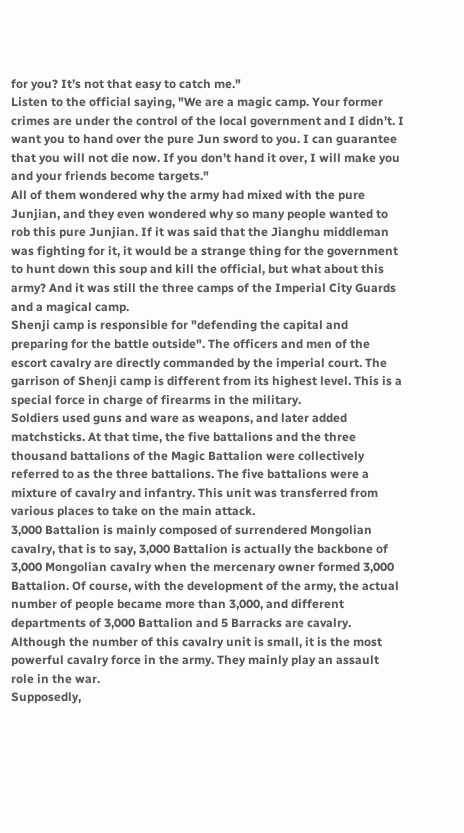for you? It’s not that easy to catch me."
Listen to the official saying, "We are a magic camp. Your former crimes are under the control of the local government and I didn’t. I want you to hand over the pure Jun sword to you. I can guarantee that you will not die now. If you don’t hand it over, I will make you and your friends become targets."
All of them wondered why the army had mixed with the pure Junjian, and they even wondered why so many people wanted to rob this pure Junjian. If it was said that the Jianghu middleman was fighting for it, it would be a strange thing for the government to hunt down this soup and kill the official, but what about this army? And it was still the three camps of the Imperial City Guards and a magical camp.
Shenji camp is responsible for "defending the capital and preparing for the battle outside". The officers and men of the escort cavalry are directly commanded by the imperial court. The garrison of Shenji camp is different from its highest level. This is a special force in charge of firearms in the military.
Soldiers used guns and ware as weapons, and later added matchsticks. At that time, the five battalions and the three thousand battalions of the Magic Battalion were collectively referred to as the three battalions. The five battalions were a mixture of cavalry and infantry. This unit was transferred from various places to take on the main attack.
3,000 Battalion is mainly composed of surrendered Mongolian cavalry, that is to say, 3,000 Battalion is actually the backbone of 3,000 Mongolian cavalry when the mercenary owner formed 3,000 Battalion. Of course, with the development of the army, the actual number of people became more than 3,000, and different departments of 3,000 Battalion and 5 Barracks are cavalry. Although the number of this cavalry unit is small, it is the most powerful cavalry force in the army. They mainly play an assault role in the war.
Supposedly,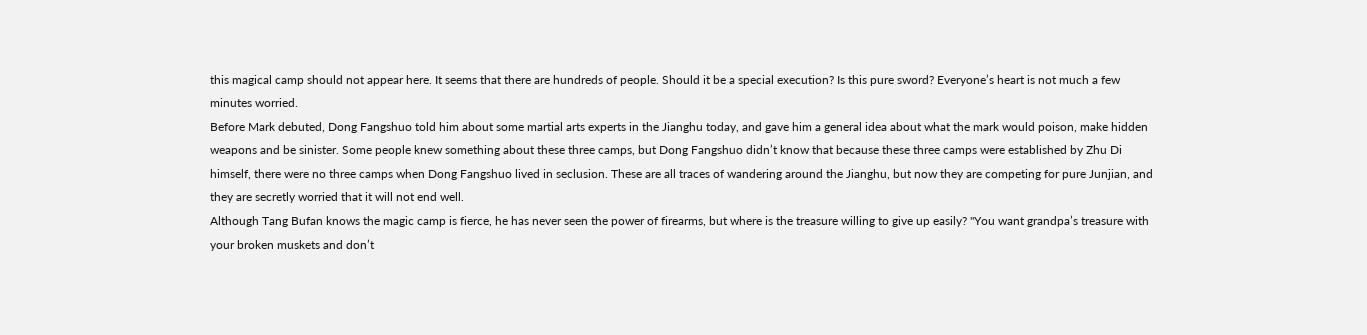this magical camp should not appear here. It seems that there are hundreds of people. Should it be a special execution? Is this pure sword? Everyone’s heart is not much a few minutes worried.
Before Mark debuted, Dong Fangshuo told him about some martial arts experts in the Jianghu today, and gave him a general idea about what the mark would poison, make hidden weapons and be sinister. Some people knew something about these three camps, but Dong Fangshuo didn’t know that because these three camps were established by Zhu Di himself, there were no three camps when Dong Fangshuo lived in seclusion. These are all traces of wandering around the Jianghu, but now they are competing for pure Junjian, and they are secretly worried that it will not end well.
Although Tang Bufan knows the magic camp is fierce, he has never seen the power of firearms, but where is the treasure willing to give up easily? "You want grandpa’s treasure with your broken muskets and don’t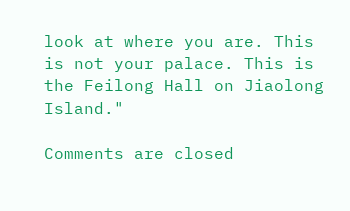look at where you are. This is not your palace. This is the Feilong Hall on Jiaolong Island."

Comments are closed